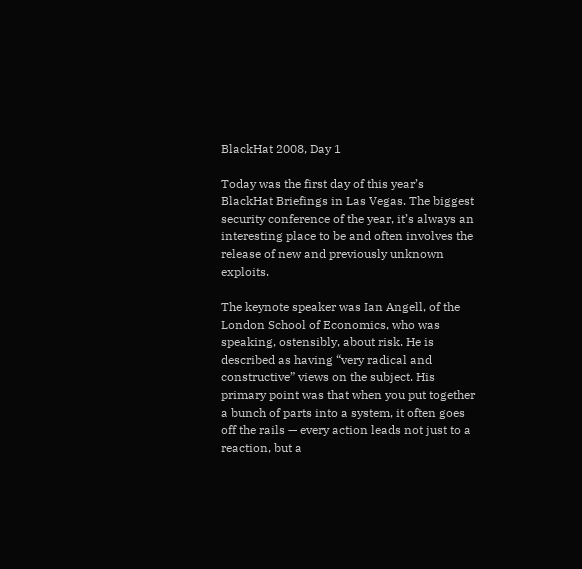BlackHat 2008, Day 1

Today was the first day of this year’s BlackHat Briefings in Las Vegas. The biggest security conference of the year, it’s always an interesting place to be and often involves the release of new and previously unknown exploits.

The keynote speaker was Ian Angell, of the London School of Economics, who was speaking, ostensibly, about risk. He is described as having “very radical and constructive” views on the subject. His primary point was that when you put together a bunch of parts into a system, it often goes off the rails — every action leads not just to a reaction, but a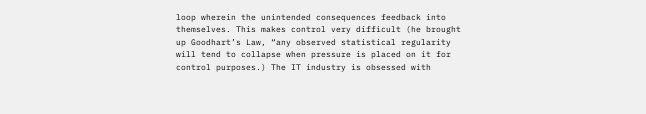loop wherein the unintended consequences feedback into themselves. This makes control very difficult (he brought up Goodhart’s Law, “any observed statistical regularity will tend to collapse when pressure is placed on it for control purposes.) The IT industry is obsessed with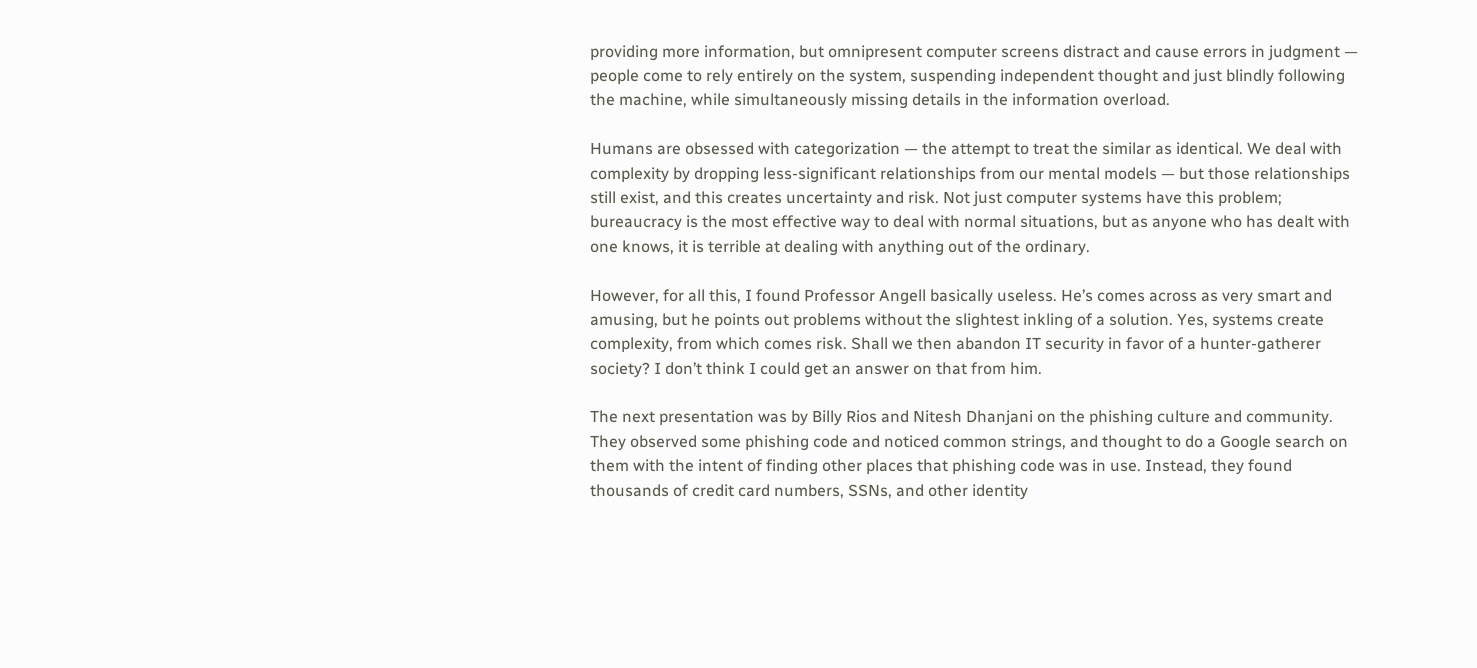providing more information, but omnipresent computer screens distract and cause errors in judgment — people come to rely entirely on the system, suspending independent thought and just blindly following the machine, while simultaneously missing details in the information overload.

Humans are obsessed with categorization — the attempt to treat the similar as identical. We deal with complexity by dropping less-significant relationships from our mental models — but those relationships still exist, and this creates uncertainty and risk. Not just computer systems have this problem; bureaucracy is the most effective way to deal with normal situations, but as anyone who has dealt with one knows, it is terrible at dealing with anything out of the ordinary.

However, for all this, I found Professor Angell basically useless. He’s comes across as very smart and amusing, but he points out problems without the slightest inkling of a solution. Yes, systems create complexity, from which comes risk. Shall we then abandon IT security in favor of a hunter-gatherer society? I don’t think I could get an answer on that from him.

The next presentation was by Billy Rios and Nitesh Dhanjani on the phishing culture and community. They observed some phishing code and noticed common strings, and thought to do a Google search on them with the intent of finding other places that phishing code was in use. Instead, they found thousands of credit card numbers, SSNs, and other identity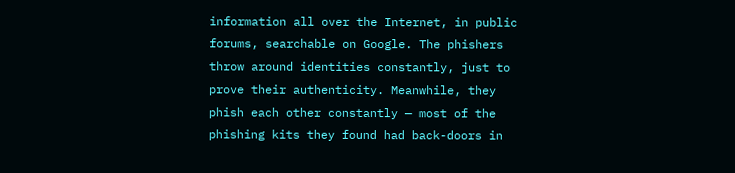information all over the Internet, in public forums, searchable on Google. The phishers throw around identities constantly, just to prove their authenticity. Meanwhile, they phish each other constantly — most of the phishing kits they found had back-doors in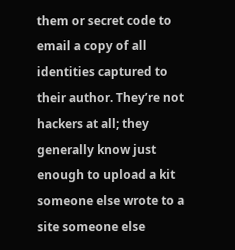them or secret code to email a copy of all identities captured to their author. They’re not hackers at all; they generally know just enough to upload a kit someone else wrote to a site someone else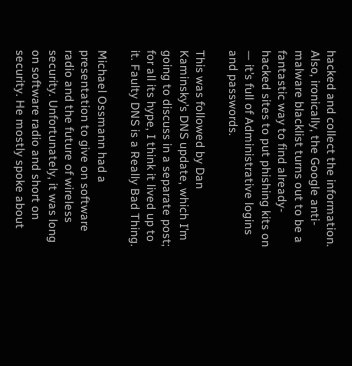hacked and collect the information. Also, ironically, the Google anti-malware blacklist turns out to be a fantastic way to find already-hacked sites to put phishing kits on — it’s full of Administrative logins and passwords.

This was followed by Dan Kaminsky’s DNS update, which I’m going to discuss in a separate post; for all its hype, I think it lived up to it. Faulty DNS is a Really Bad Thing.

Michael Ossmann had a presentation to give on software radio and the future of wireless security. Unfortunately, it was long on software radio and short on security. He mostly spoke about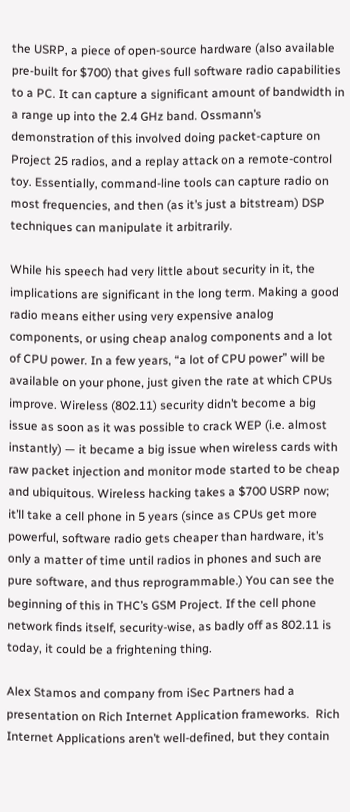the USRP, a piece of open-source hardware (also available pre-built for $700) that gives full software radio capabilities to a PC. It can capture a significant amount of bandwidth in a range up into the 2.4 GHz band. Ossmann’s demonstration of this involved doing packet-capture on Project 25 radios, and a replay attack on a remote-control toy. Essentially, command-line tools can capture radio on most frequencies, and then (as it’s just a bitstream) DSP techniques can manipulate it arbitrarily.

While his speech had very little about security in it, the implications are significant in the long term. Making a good radio means either using very expensive analog components, or using cheap analog components and a lot of CPU power. In a few years, “a lot of CPU power” will be available on your phone, just given the rate at which CPUs improve. Wireless (802.11) security didn’t become a big issue as soon as it was possible to crack WEP (i.e. almost instantly) — it became a big issue when wireless cards with raw packet injection and monitor mode started to be cheap and ubiquitous. Wireless hacking takes a $700 USRP now; it’ll take a cell phone in 5 years (since as CPUs get more powerful, software radio gets cheaper than hardware, it’s only a matter of time until radios in phones and such are pure software, and thus reprogrammable.) You can see the beginning of this in THC’s GSM Project. If the cell phone network finds itself, security-wise, as badly off as 802.11 is today, it could be a frightening thing.

Alex Stamos and company from iSec Partners had a presentation on Rich Internet Application frameworks.  Rich Internet Applications aren’t well-defined, but they contain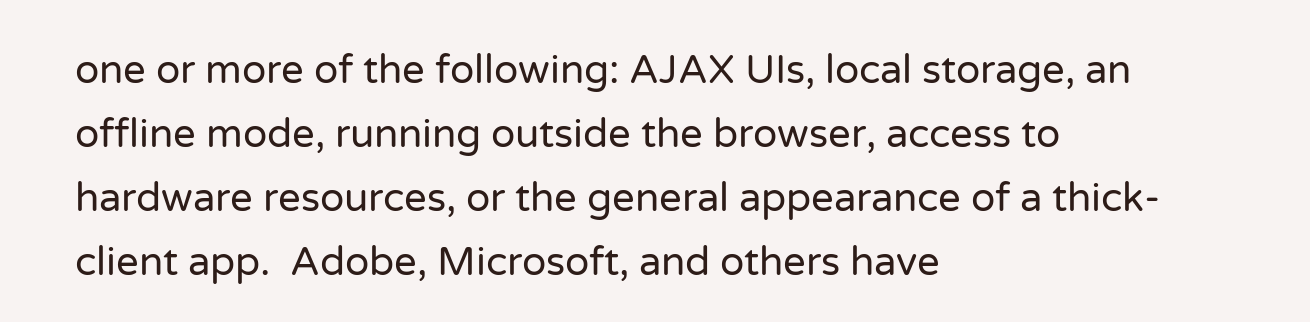one or more of the following: AJAX UIs, local storage, an offline mode, running outside the browser, access to hardware resources, or the general appearance of a thick-client app.  Adobe, Microsoft, and others have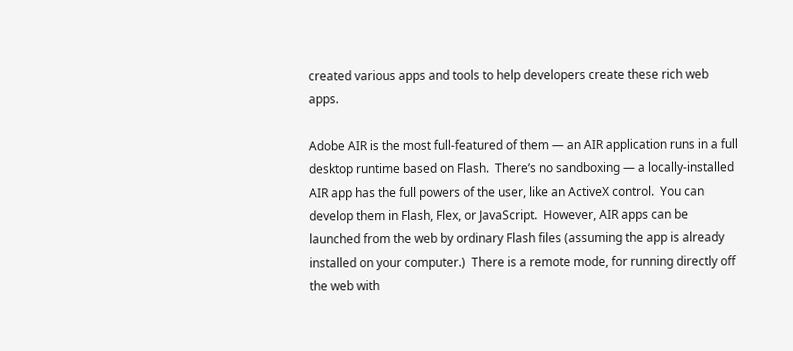created various apps and tools to help developers create these rich web apps.

Adobe AIR is the most full-featured of them — an AIR application runs in a full desktop runtime based on Flash.  There’s no sandboxing — a locally-installed AIR app has the full powers of the user, like an ActiveX control.  You can develop them in Flash, Flex, or JavaScript.  However, AIR apps can be launched from the web by ordinary Flash files (assuming the app is already installed on your computer.)  There is a remote mode, for running directly off the web with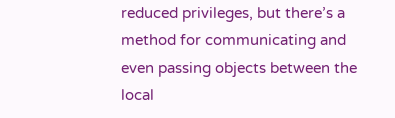reduced privileges, but there’s a method for communicating and even passing objects between the local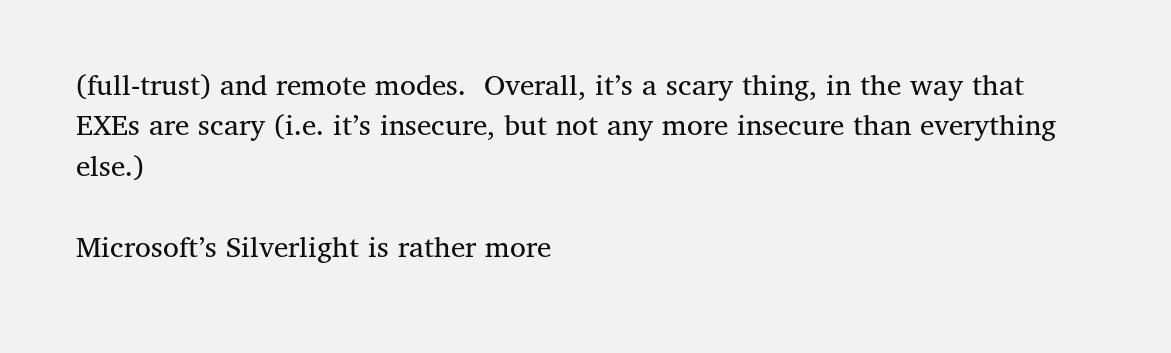(full-trust) and remote modes.  Overall, it’s a scary thing, in the way that EXEs are scary (i.e. it’s insecure, but not any more insecure than everything else.)

Microsoft’s Silverlight is rather more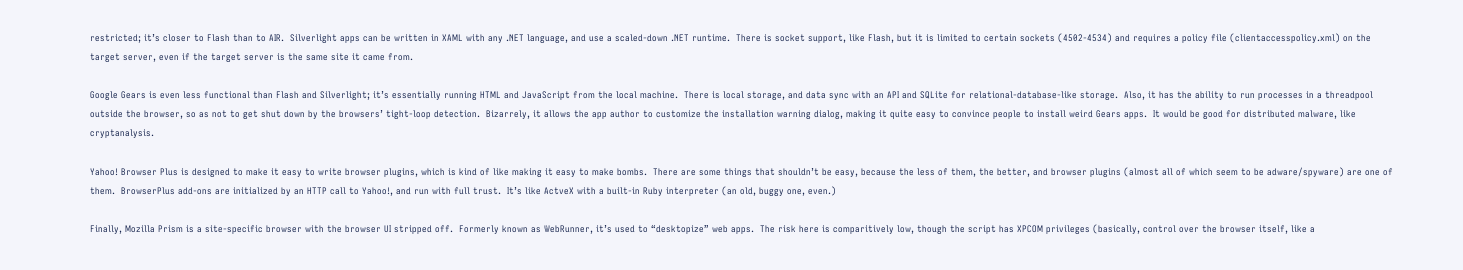restricted; it’s closer to Flash than to AIR.  Silverlight apps can be written in XAML with any .NET language, and use a scaled-down .NET runtime.  There is socket support, like Flash, but it is limited to certain sockets (4502-4534) and requires a policy file (clientaccesspolicy.xml) on the target server, even if the target server is the same site it came from.

Google Gears is even less functional than Flash and Silverlight; it’s essentially running HTML and JavaScript from the local machine.  There is local storage, and data sync with an API and SQLite for relational-database-like storage.  Also, it has the ability to run processes in a threadpool outside the browser, so as not to get shut down by the browsers’ tight-loop detection.  Bizarrely, it allows the app author to customize the installation warning dialog, making it quite easy to convince people to install weird Gears apps.  It would be good for distributed malware, like cryptanalysis.

Yahoo! Browser Plus is designed to make it easy to write browser plugins, which is kind of like making it easy to make bombs.  There are some things that shouldn’t be easy, because the less of them, the better, and browser plugins (almost all of which seem to be adware/spyware) are one of them.  BrowserPlus add-ons are initialized by an HTTP call to Yahoo!, and run with full trust.  It’s like ActveX with a built-in Ruby interpreter (an old, buggy one, even.)

Finally, Mozilla Prism is a site-specific browser with the browser UI stripped off.  Formerly known as WebRunner, it’s used to “desktopize” web apps.  The risk here is comparitively low, though the script has XPCOM privileges (basically, control over the browser itself, like a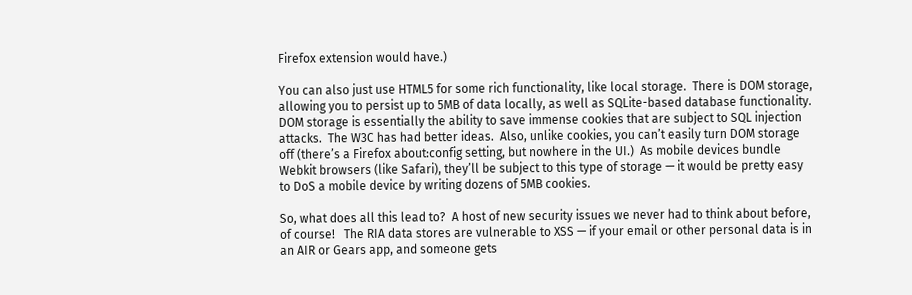Firefox extension would have.)

You can also just use HTML5 for some rich functionality, like local storage.  There is DOM storage, allowing you to persist up to 5MB of data locally, as well as SQLite-based database functionality.  DOM storage is essentially the ability to save immense cookies that are subject to SQL injection attacks.  The W3C has had better ideas.  Also, unlike cookies, you can’t easily turn DOM storage off (there’s a Firefox about:config setting, but nowhere in the UI.)  As mobile devices bundle Webkit browsers (like Safari), they’ll be subject to this type of storage — it would be pretty easy to DoS a mobile device by writing dozens of 5MB cookies.

So, what does all this lead to?  A host of new security issues we never had to think about before, of course!   The RIA data stores are vulnerable to XSS — if your email or other personal data is in an AIR or Gears app, and someone gets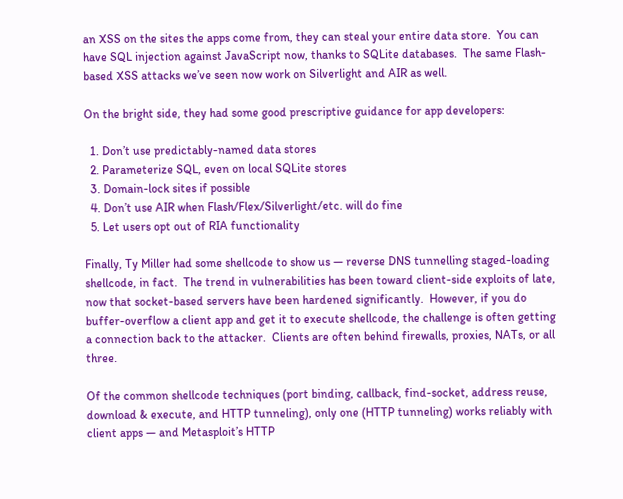an XSS on the sites the apps come from, they can steal your entire data store.  You can have SQL injection against JavaScript now, thanks to SQLite databases.  The same Flash-based XSS attacks we’ve seen now work on Silverlight and AIR as well.

On the bright side, they had some good prescriptive guidance for app developers:

  1. Don’t use predictably-named data stores
  2. Parameterize SQL, even on local SQLite stores
  3. Domain-lock sites if possible
  4. Don’t use AIR when Flash/Flex/Silverlight/etc. will do fine
  5. Let users opt out of RIA functionality

Finally, Ty Miller had some shellcode to show us — reverse DNS tunnelling staged-loading shellcode, in fact.  The trend in vulnerabilities has been toward client-side exploits of late, now that socket-based servers have been hardened significantly.  However, if you do buffer-overflow a client app and get it to execute shellcode, the challenge is often getting a connection back to the attacker.  Clients are often behind firewalls, proxies, NATs, or all three.

Of the common shellcode techniques (port binding, callback, find-socket, address reuse, download & execute, and HTTP tunneling), only one (HTTP tunneling) works reliably with client apps — and Metasploit’s HTTP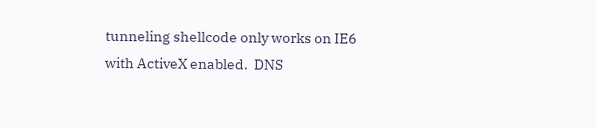tunneling shellcode only works on IE6 with ActiveX enabled.  DNS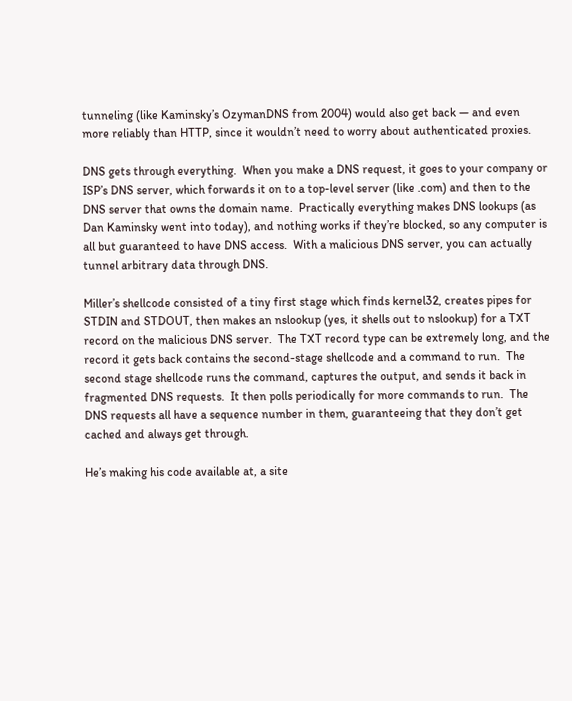tunneling (like Kaminsky’s OzymanDNS from 2004) would also get back — and even more reliably than HTTP, since it wouldn’t need to worry about authenticated proxies.

DNS gets through everything.  When you make a DNS request, it goes to your company or ISP’s DNS server, which forwards it on to a top-level server (like .com) and then to the DNS server that owns the domain name.  Practically everything makes DNS lookups (as Dan Kaminsky went into today), and nothing works if they’re blocked, so any computer is all but guaranteed to have DNS access.  With a malicious DNS server, you can actually tunnel arbitrary data through DNS.

Miller’s shellcode consisted of a tiny first stage which finds kernel32, creates pipes for STDIN and STDOUT, then makes an nslookup (yes, it shells out to nslookup) for a TXT record on the malicious DNS server.  The TXT record type can be extremely long, and the record it gets back contains the second-stage shellcode and a command to run.  The second stage shellcode runs the command, captures the output, and sends it back in fragmented DNS requests.  It then polls periodically for more commands to run.  The DNS requests all have a sequence number in them, guaranteeing that they don’t get cached and always get through.

He’s making his code available at, a site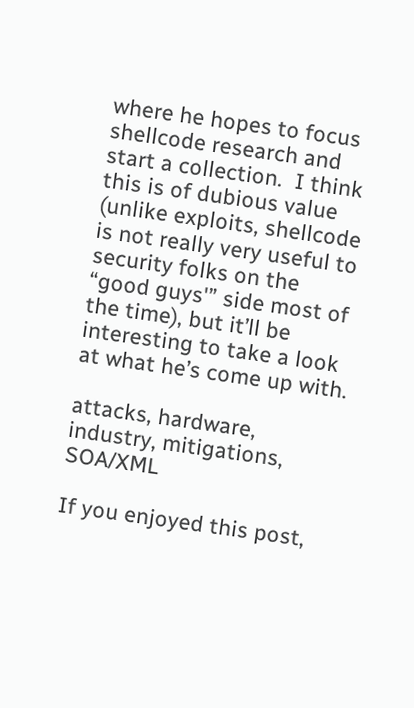where he hopes to focus shellcode research and start a collection.  I think this is of dubious value (unlike exploits, shellcode is not really very useful to security folks on the “good guys'” side most of the time), but it’ll be interesting to take a look at what he’s come up with.

attacks, hardware, industry, mitigations, SOA/XML

If you enjoyed this post,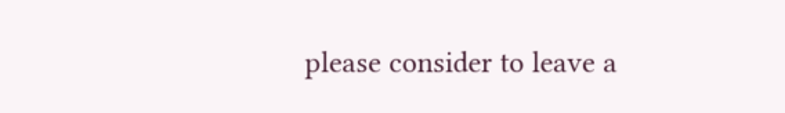please consider to leave a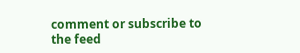comment or subscribe to the feed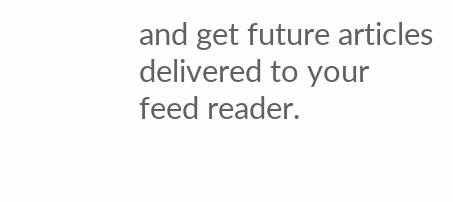and get future articles delivered to your feed reader.